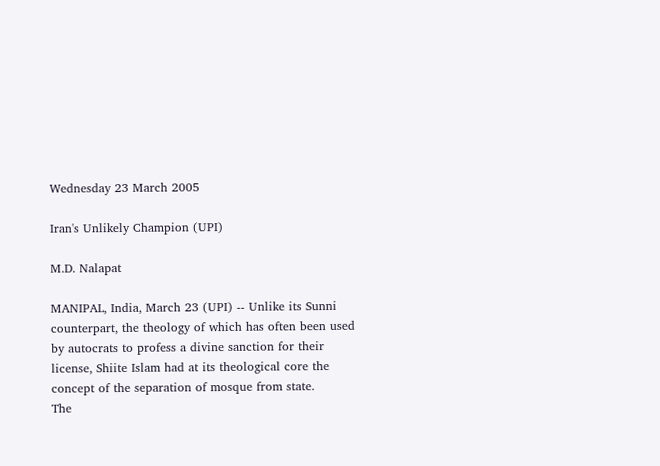Wednesday 23 March 2005

Iran's Unlikely Champion (UPI)

M.D. Nalapat

MANIPAL, India, March 23 (UPI) -- Unlike its Sunni counterpart, the theology of which has often been used by autocrats to profess a divine sanction for their license, Shiite Islam had at its theological core the concept of the separation of mosque from state.
The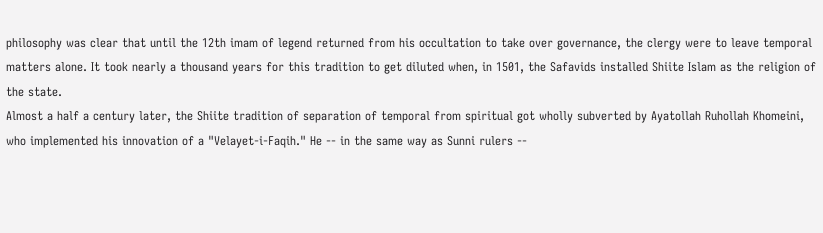philosophy was clear that until the 12th imam of legend returned from his occultation to take over governance, the clergy were to leave temporal matters alone. It took nearly a thousand years for this tradition to get diluted when, in 1501, the Safavids installed Shiite Islam as the religion of the state.
Almost a half a century later, the Shiite tradition of separation of temporal from spiritual got wholly subverted by Ayatollah Ruhollah Khomeini, who implemented his innovation of a "Velayet-i-Faqih." He -- in the same way as Sunni rulers --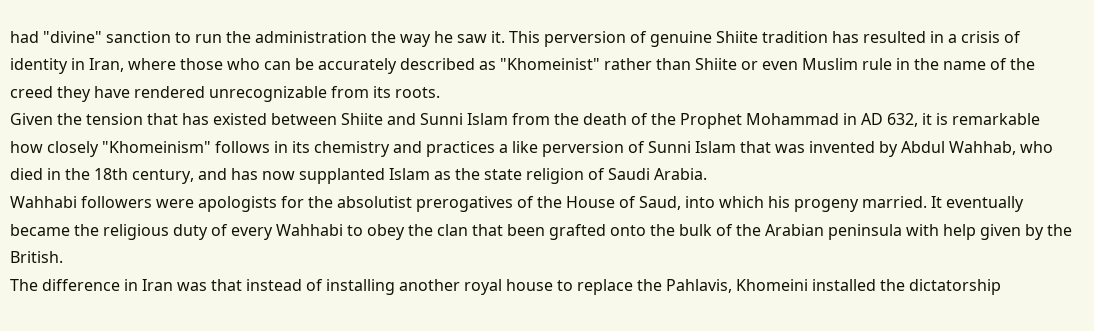had "divine" sanction to run the administration the way he saw it. This perversion of genuine Shiite tradition has resulted in a crisis of identity in Iran, where those who can be accurately described as "Khomeinist" rather than Shiite or even Muslim rule in the name of the creed they have rendered unrecognizable from its roots.
Given the tension that has existed between Shiite and Sunni Islam from the death of the Prophet Mohammad in AD 632, it is remarkable how closely "Khomeinism" follows in its chemistry and practices a like perversion of Sunni Islam that was invented by Abdul Wahhab, who died in the 18th century, and has now supplanted Islam as the state religion of Saudi Arabia.
Wahhabi followers were apologists for the absolutist prerogatives of the House of Saud, into which his progeny married. It eventually became the religious duty of every Wahhabi to obey the clan that been grafted onto the bulk of the Arabian peninsula with help given by the British.
The difference in Iran was that instead of installing another royal house to replace the Pahlavis, Khomeini installed the dictatorship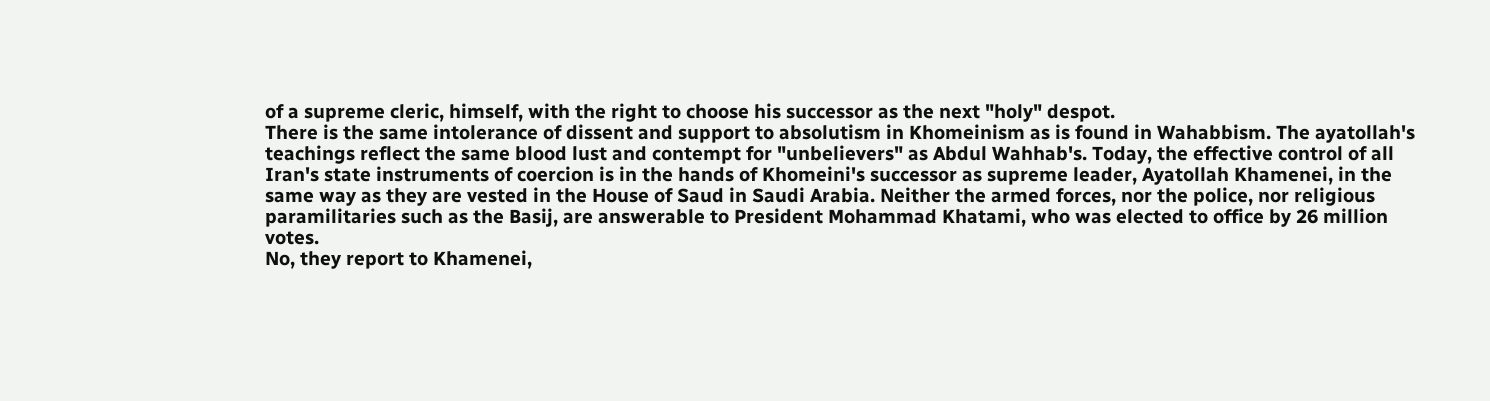of a supreme cleric, himself, with the right to choose his successor as the next "holy" despot.
There is the same intolerance of dissent and support to absolutism in Khomeinism as is found in Wahabbism. The ayatollah's teachings reflect the same blood lust and contempt for "unbelievers" as Abdul Wahhab's. Today, the effective control of all Iran's state instruments of coercion is in the hands of Khomeini's successor as supreme leader, Ayatollah Khamenei, in the same way as they are vested in the House of Saud in Saudi Arabia. Neither the armed forces, nor the police, nor religious paramilitaries such as the Basij, are answerable to President Mohammad Khatami, who was elected to office by 26 million votes.
No, they report to Khamenei,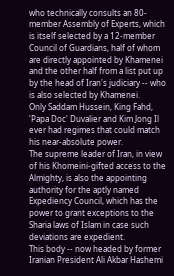who technically consults an 80-member Assembly of Experts, which is itself selected by a 12-member Council of Guardians, half of whom are directly appointed by Khamenei and the other half from a list put up by the head of Iran's judiciary -- who is also selected by Khamenei.
Only Saddam Hussein, King Fahd, 'Papa Doc' Duvalier and Kim Jong Il ever had regimes that could match his near-absolute power.
The supreme leader of Iran, in view of his Khomeini-gifted access to the Almighty, is also the appointing authority for the aptly named Expediency Council, which has the power to grant exceptions to the Sharia laws of Islam in case such deviations are expedient.
This body -- now headed by former Iranian President Ali Akbar Hashemi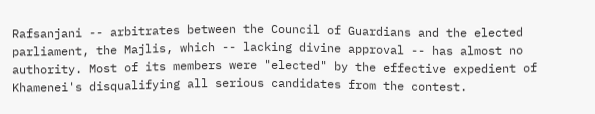Rafsanjani -- arbitrates between the Council of Guardians and the elected parliament, the Majlis, which -- lacking divine approval -- has almost no authority. Most of its members were "elected" by the effective expedient of Khamenei's disqualifying all serious candidates from the contest.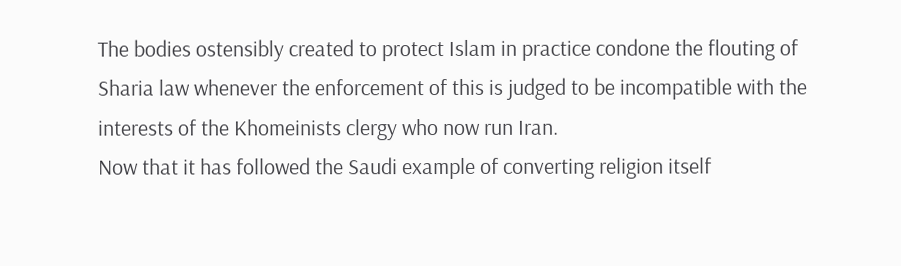The bodies ostensibly created to protect Islam in practice condone the flouting of Sharia law whenever the enforcement of this is judged to be incompatible with the interests of the Khomeinists clergy who now run Iran.
Now that it has followed the Saudi example of converting religion itself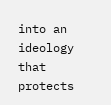into an ideology that protects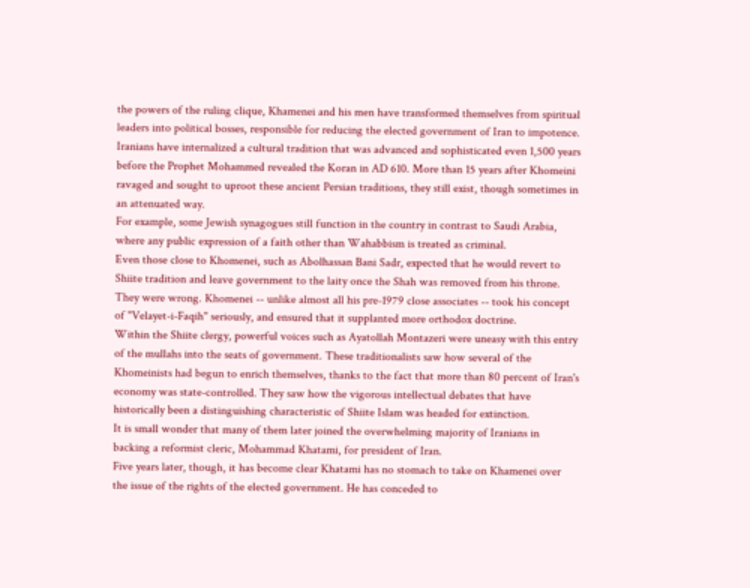the powers of the ruling clique, Khamenei and his men have transformed themselves from spiritual leaders into political bosses, responsible for reducing the elected government of Iran to impotence.
Iranians have internalized a cultural tradition that was advanced and sophisticated even 1,500 years before the Prophet Mohammed revealed the Koran in AD 610. More than 15 years after Khomeini ravaged and sought to uproot these ancient Persian traditions, they still exist, though sometimes in an attenuated way.
For example, some Jewish synagogues still function in the country in contrast to Saudi Arabia, where any public expression of a faith other than Wahabbism is treated as criminal.
Even those close to Khomenei, such as Abolhassan Bani Sadr, expected that he would revert to Shiite tradition and leave government to the laity once the Shah was removed from his throne. They were wrong. Khomenei -- unlike almost all his pre-1979 close associates -- took his concept of "Velayet-i-Faqih" seriously, and ensured that it supplanted more orthodox doctrine.
Within the Shiite clergy, powerful voices such as Ayatollah Montazeri were uneasy with this entry of the mullahs into the seats of government. These traditionalists saw how several of the Khomeinists had begun to enrich themselves, thanks to the fact that more than 80 percent of Iran's economy was state-controlled. They saw how the vigorous intellectual debates that have historically been a distinguishing characteristic of Shiite Islam was headed for extinction.
It is small wonder that many of them later joined the overwhelming majority of Iranians in backing a reformist cleric, Mohammad Khatami, for president of Iran.
Five years later, though, it has become clear Khatami has no stomach to take on Khamenei over the issue of the rights of the elected government. He has conceded to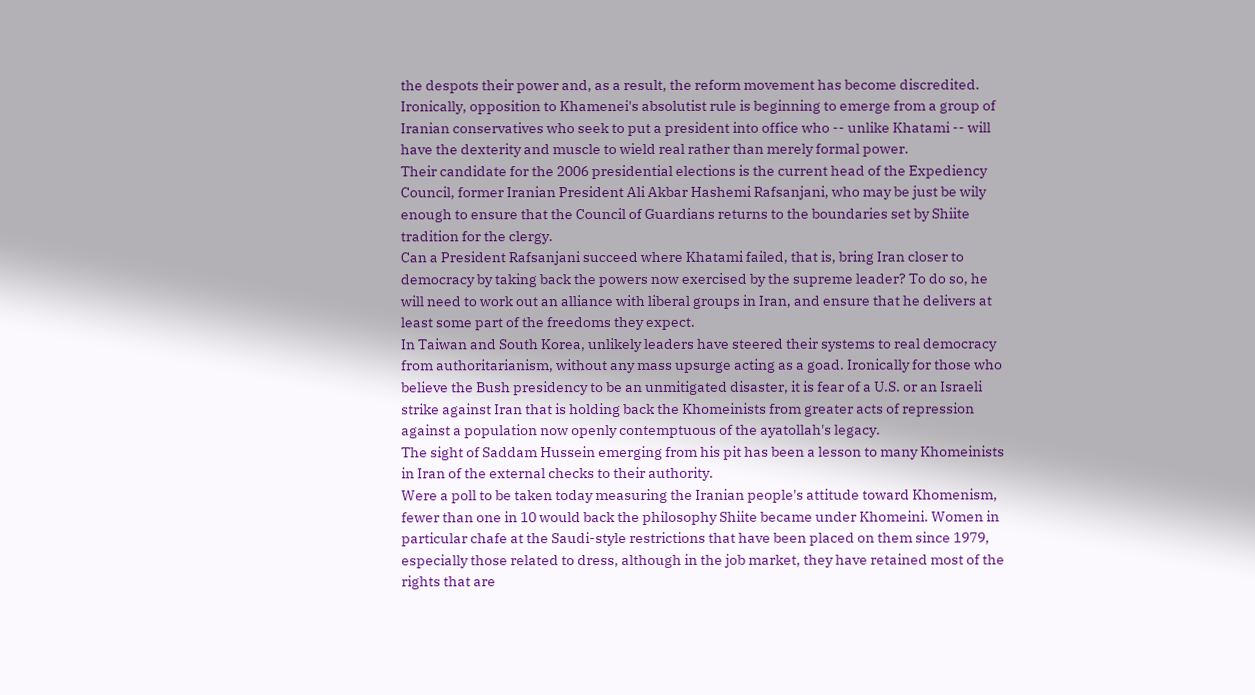the despots their power and, as a result, the reform movement has become discredited.
Ironically, opposition to Khamenei's absolutist rule is beginning to emerge from a group of Iranian conservatives who seek to put a president into office who -- unlike Khatami -- will have the dexterity and muscle to wield real rather than merely formal power.
Their candidate for the 2006 presidential elections is the current head of the Expediency Council, former Iranian President Ali Akbar Hashemi Rafsanjani, who may be just be wily enough to ensure that the Council of Guardians returns to the boundaries set by Shiite tradition for the clergy.
Can a President Rafsanjani succeed where Khatami failed, that is, bring Iran closer to democracy by taking back the powers now exercised by the supreme leader? To do so, he will need to work out an alliance with liberal groups in Iran, and ensure that he delivers at least some part of the freedoms they expect.
In Taiwan and South Korea, unlikely leaders have steered their systems to real democracy from authoritarianism, without any mass upsurge acting as a goad. Ironically for those who believe the Bush presidency to be an unmitigated disaster, it is fear of a U.S. or an Israeli strike against Iran that is holding back the Khomeinists from greater acts of repression against a population now openly contemptuous of the ayatollah's legacy.
The sight of Saddam Hussein emerging from his pit has been a lesson to many Khomeinists in Iran of the external checks to their authority.
Were a poll to be taken today measuring the Iranian people's attitude toward Khomenism, fewer than one in 10 would back the philosophy Shiite became under Khomeini. Women in particular chafe at the Saudi-style restrictions that have been placed on them since 1979, especially those related to dress, although in the job market, they have retained most of the rights that are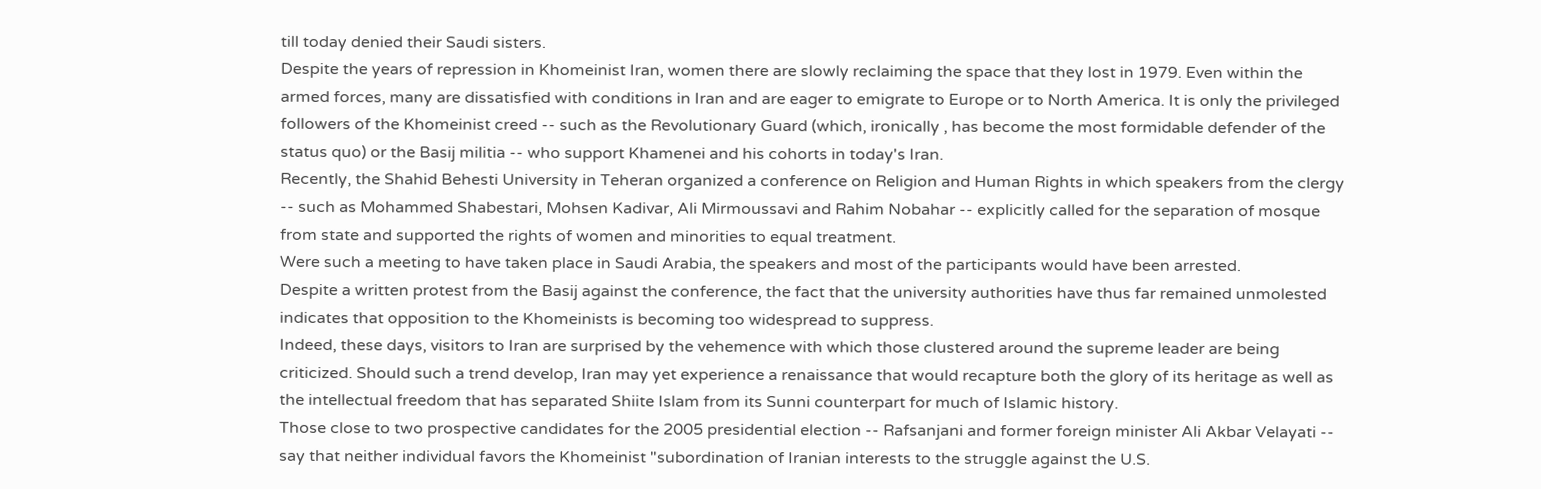till today denied their Saudi sisters.
Despite the years of repression in Khomeinist Iran, women there are slowly reclaiming the space that they lost in 1979. Even within the armed forces, many are dissatisfied with conditions in Iran and are eager to emigrate to Europe or to North America. It is only the privileged followers of the Khomeinist creed -- such as the Revolutionary Guard (which, ironically , has become the most formidable defender of the status quo) or the Basij militia -- who support Khamenei and his cohorts in today's Iran.
Recently, the Shahid Behesti University in Teheran organized a conference on Religion and Human Rights in which speakers from the clergy -- such as Mohammed Shabestari, Mohsen Kadivar, Ali Mirmoussavi and Rahim Nobahar -- explicitly called for the separation of mosque from state and supported the rights of women and minorities to equal treatment.
Were such a meeting to have taken place in Saudi Arabia, the speakers and most of the participants would have been arrested.
Despite a written protest from the Basij against the conference, the fact that the university authorities have thus far remained unmolested indicates that opposition to the Khomeinists is becoming too widespread to suppress.
Indeed, these days, visitors to Iran are surprised by the vehemence with which those clustered around the supreme leader are being criticized. Should such a trend develop, Iran may yet experience a renaissance that would recapture both the glory of its heritage as well as the intellectual freedom that has separated Shiite Islam from its Sunni counterpart for much of Islamic history.
Those close to two prospective candidates for the 2005 presidential election -- Rafsanjani and former foreign minister Ali Akbar Velayati -- say that neither individual favors the Khomeinist "subordination of Iranian interests to the struggle against the U.S.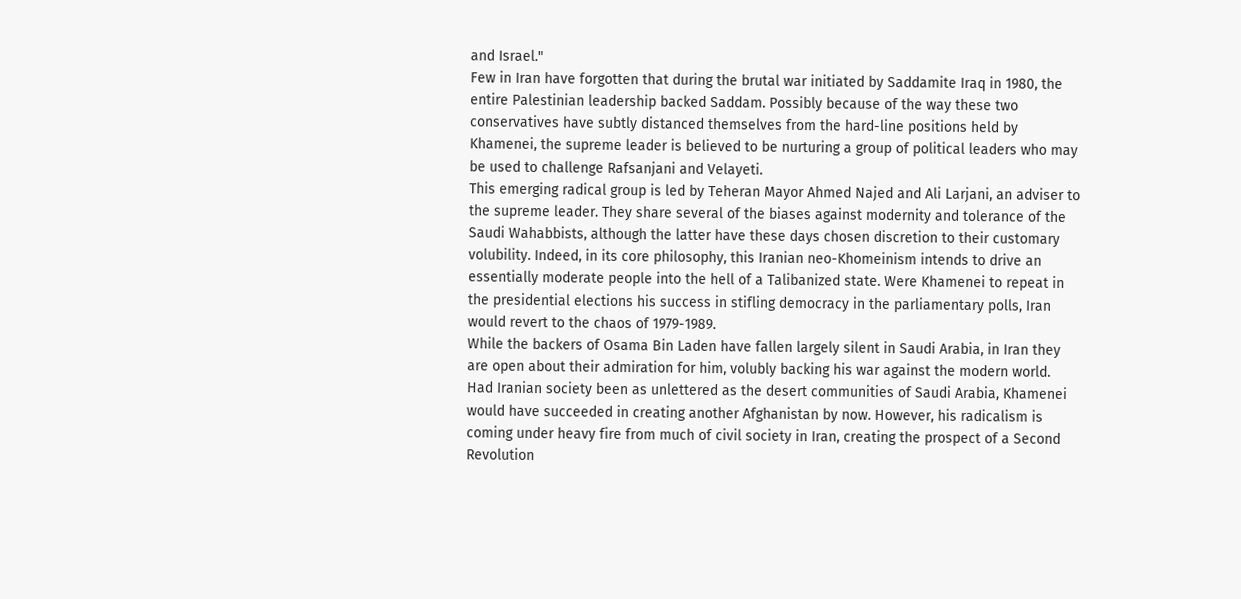and Israel."
Few in Iran have forgotten that during the brutal war initiated by Saddamite Iraq in 1980, the entire Palestinian leadership backed Saddam. Possibly because of the way these two conservatives have subtly distanced themselves from the hard-line positions held by Khamenei, the supreme leader is believed to be nurturing a group of political leaders who may be used to challenge Rafsanjani and Velayeti.
This emerging radical group is led by Teheran Mayor Ahmed Najed and Ali Larjani, an adviser to the supreme leader. They share several of the biases against modernity and tolerance of the Saudi Wahabbists, although the latter have these days chosen discretion to their customary volubility. Indeed, in its core philosophy, this Iranian neo-Khomeinism intends to drive an essentially moderate people into the hell of a Talibanized state. Were Khamenei to repeat in the presidential elections his success in stifling democracy in the parliamentary polls, Iran would revert to the chaos of 1979-1989.
While the backers of Osama Bin Laden have fallen largely silent in Saudi Arabia, in Iran they are open about their admiration for him, volubly backing his war against the modern world.
Had Iranian society been as unlettered as the desert communities of Saudi Arabia, Khamenei would have succeeded in creating another Afghanistan by now. However, his radicalism is coming under heavy fire from much of civil society in Iran, creating the prospect of a Second Revolution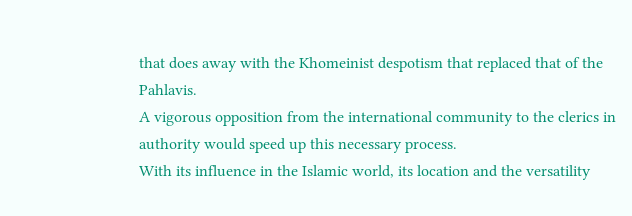that does away with the Khomeinist despotism that replaced that of the Pahlavis.
A vigorous opposition from the international community to the clerics in authority would speed up this necessary process.
With its influence in the Islamic world, its location and the versatility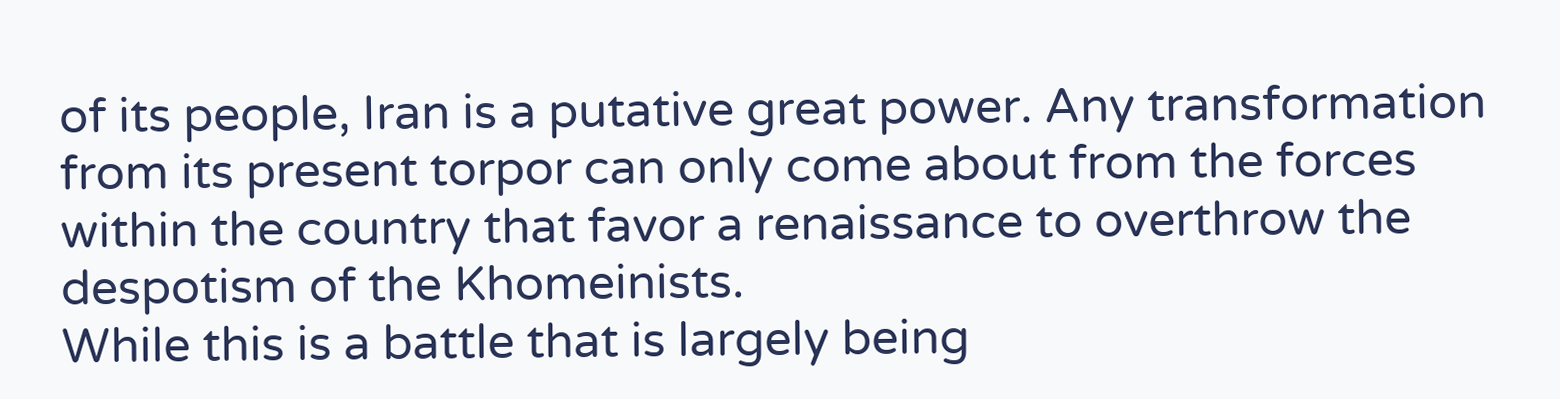of its people, Iran is a putative great power. Any transformation from its present torpor can only come about from the forces within the country that favor a renaissance to overthrow the despotism of the Khomeinists.
While this is a battle that is largely being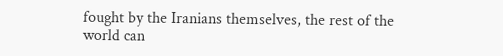fought by the Iranians themselves, the rest of the world can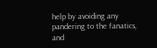help by avoiding any pandering to the fanatics, and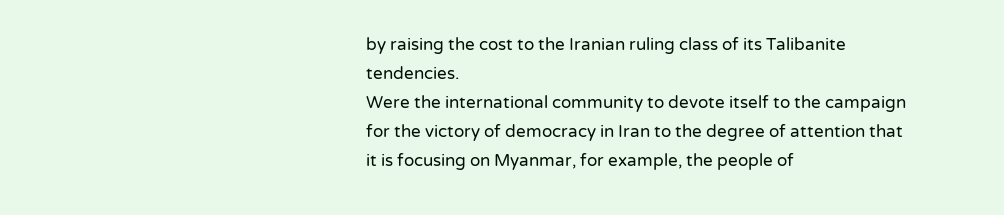by raising the cost to the Iranian ruling class of its Talibanite tendencies.
Were the international community to devote itself to the campaign for the victory of democracy in Iran to the degree of attention that it is focusing on Myanmar, for example, the people of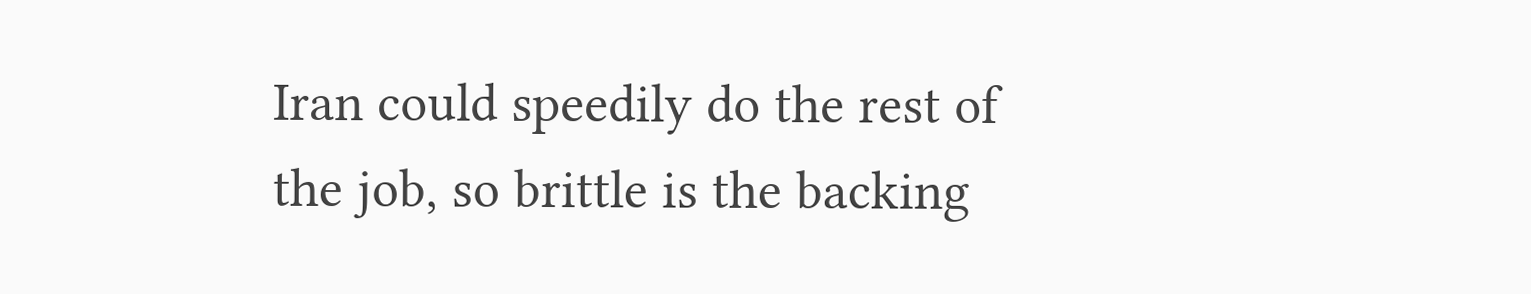Iran could speedily do the rest of the job, so brittle is the backing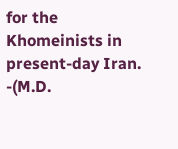for the Khomeinists in present-day Iran.
-(M.D.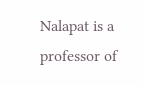Nalapat is a professor of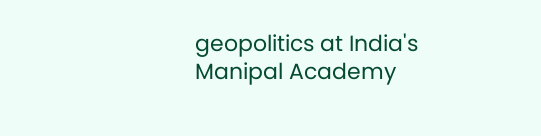geopolitics at India's Manipal Academy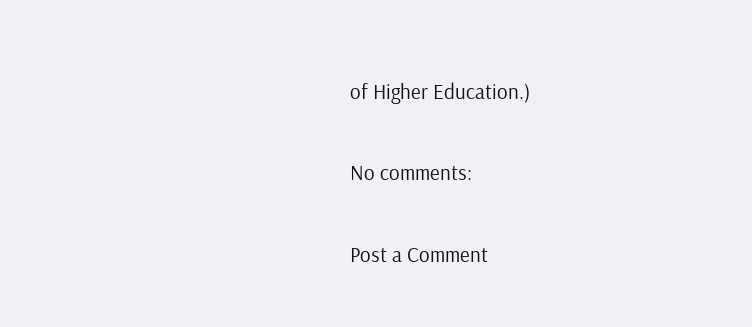of Higher Education.)

No comments:

Post a Comment